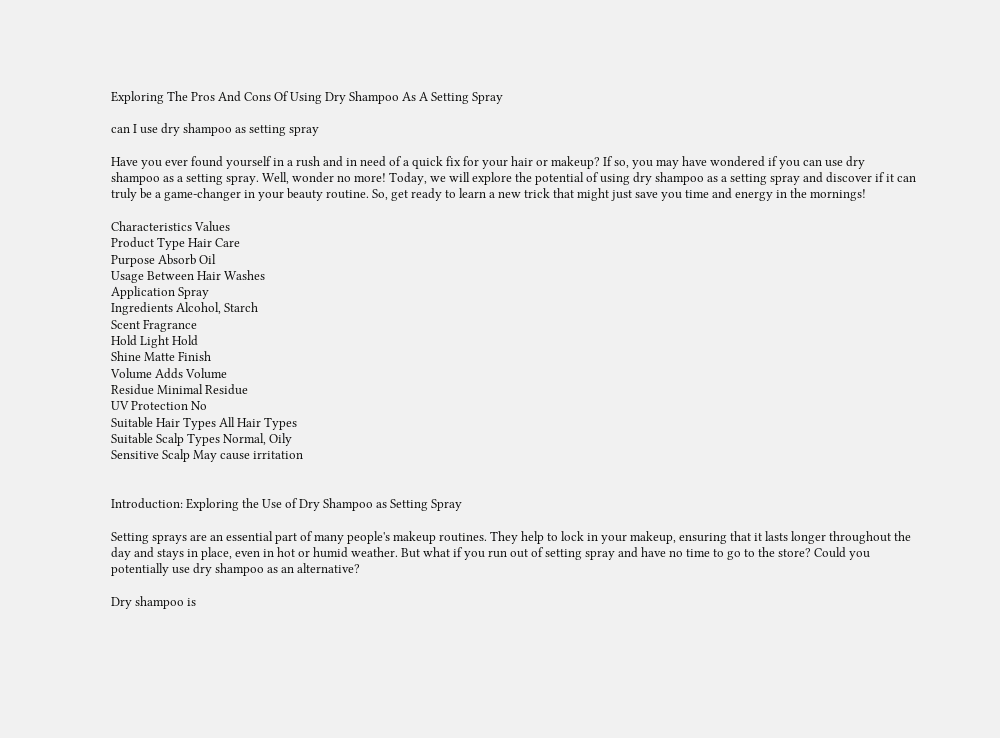Exploring The Pros And Cons Of Using Dry Shampoo As A Setting Spray

can I use dry shampoo as setting spray

Have you ever found yourself in a rush and in need of a quick fix for your hair or makeup? If so, you may have wondered if you can use dry shampoo as a setting spray. Well, wonder no more! Today, we will explore the potential of using dry shampoo as a setting spray and discover if it can truly be a game-changer in your beauty routine. So, get ready to learn a new trick that might just save you time and energy in the mornings!

Characteristics Values
Product Type Hair Care
Purpose Absorb Oil
Usage Between Hair Washes
Application Spray
Ingredients Alcohol, Starch
Scent Fragrance
Hold Light Hold
Shine Matte Finish
Volume Adds Volume
Residue Minimal Residue
UV Protection No
Suitable Hair Types All Hair Types
Suitable Scalp Types Normal, Oily
Sensitive Scalp May cause irritation


Introduction: Exploring the Use of Dry Shampoo as Setting Spray

Setting sprays are an essential part of many people's makeup routines. They help to lock in your makeup, ensuring that it lasts longer throughout the day and stays in place, even in hot or humid weather. But what if you run out of setting spray and have no time to go to the store? Could you potentially use dry shampoo as an alternative?

Dry shampoo is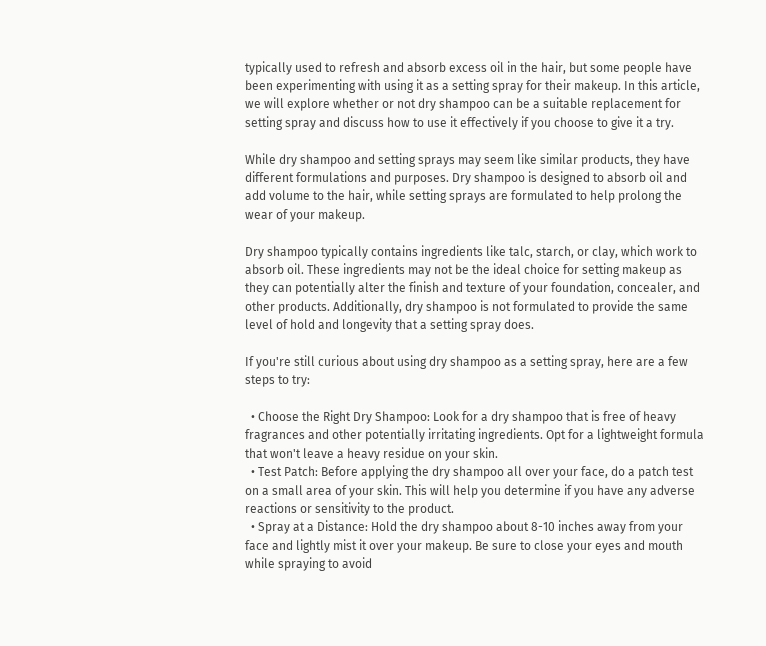typically used to refresh and absorb excess oil in the hair, but some people have been experimenting with using it as a setting spray for their makeup. In this article, we will explore whether or not dry shampoo can be a suitable replacement for setting spray and discuss how to use it effectively if you choose to give it a try.

While dry shampoo and setting sprays may seem like similar products, they have different formulations and purposes. Dry shampoo is designed to absorb oil and add volume to the hair, while setting sprays are formulated to help prolong the wear of your makeup.

Dry shampoo typically contains ingredients like talc, starch, or clay, which work to absorb oil. These ingredients may not be the ideal choice for setting makeup as they can potentially alter the finish and texture of your foundation, concealer, and other products. Additionally, dry shampoo is not formulated to provide the same level of hold and longevity that a setting spray does.

If you're still curious about using dry shampoo as a setting spray, here are a few steps to try:

  • Choose the Right Dry Shampoo: Look for a dry shampoo that is free of heavy fragrances and other potentially irritating ingredients. Opt for a lightweight formula that won't leave a heavy residue on your skin.
  • Test Patch: Before applying the dry shampoo all over your face, do a patch test on a small area of your skin. This will help you determine if you have any adverse reactions or sensitivity to the product.
  • Spray at a Distance: Hold the dry shampoo about 8-10 inches away from your face and lightly mist it over your makeup. Be sure to close your eyes and mouth while spraying to avoid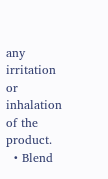any irritation or inhalation of the product.
  • Blend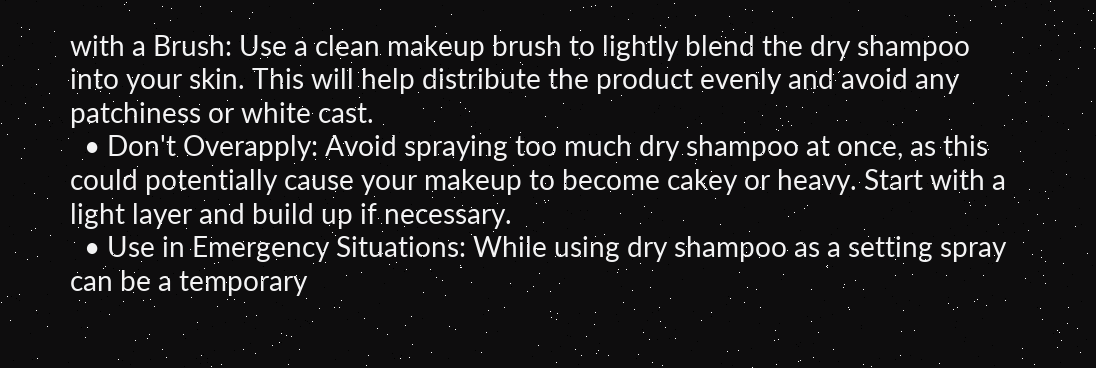with a Brush: Use a clean makeup brush to lightly blend the dry shampoo into your skin. This will help distribute the product evenly and avoid any patchiness or white cast.
  • Don't Overapply: Avoid spraying too much dry shampoo at once, as this could potentially cause your makeup to become cakey or heavy. Start with a light layer and build up if necessary.
  • Use in Emergency Situations: While using dry shampoo as a setting spray can be a temporary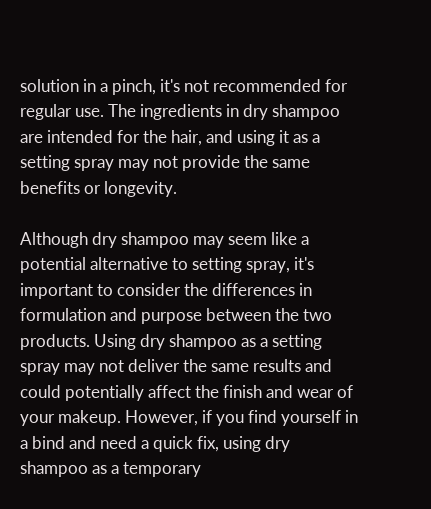solution in a pinch, it's not recommended for regular use. The ingredients in dry shampoo are intended for the hair, and using it as a setting spray may not provide the same benefits or longevity.

Although dry shampoo may seem like a potential alternative to setting spray, it's important to consider the differences in formulation and purpose between the two products. Using dry shampoo as a setting spray may not deliver the same results and could potentially affect the finish and wear of your makeup. However, if you find yourself in a bind and need a quick fix, using dry shampoo as a temporary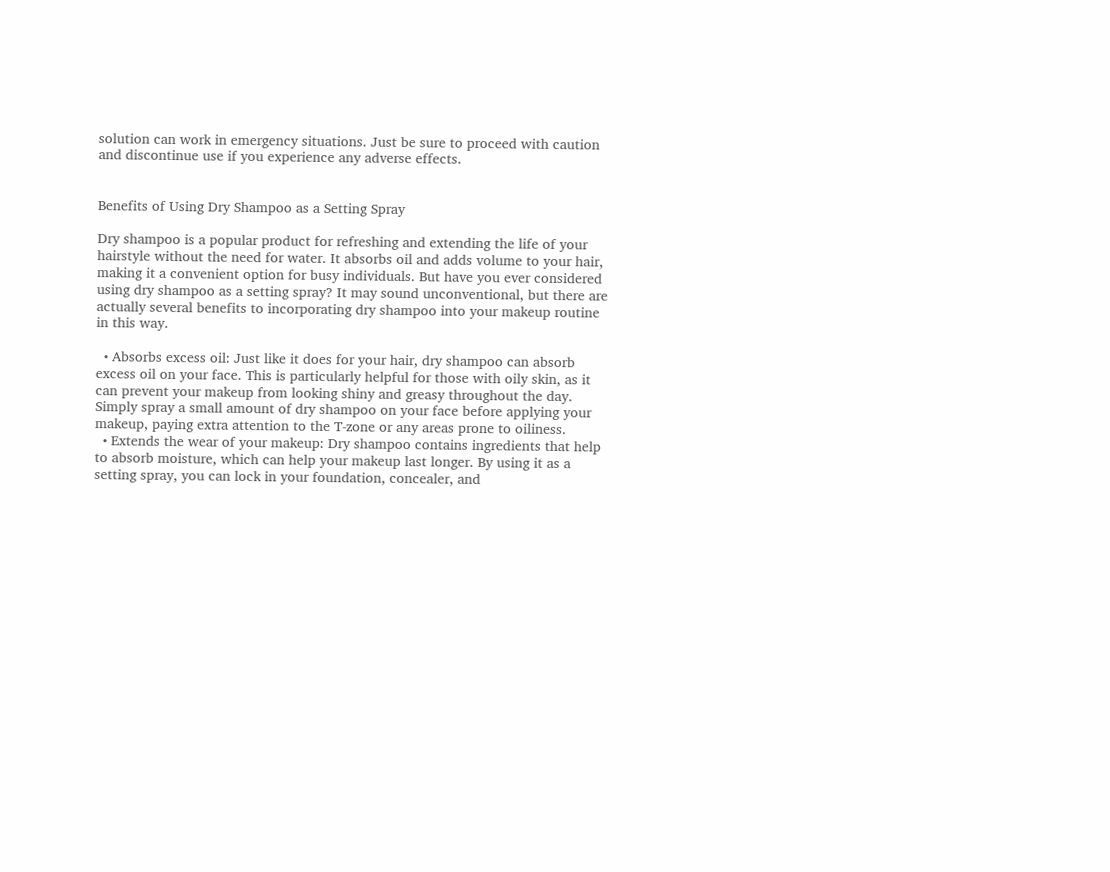solution can work in emergency situations. Just be sure to proceed with caution and discontinue use if you experience any adverse effects.


Benefits of Using Dry Shampoo as a Setting Spray

Dry shampoo is a popular product for refreshing and extending the life of your hairstyle without the need for water. It absorbs oil and adds volume to your hair, making it a convenient option for busy individuals. But have you ever considered using dry shampoo as a setting spray? It may sound unconventional, but there are actually several benefits to incorporating dry shampoo into your makeup routine in this way.

  • Absorbs excess oil: Just like it does for your hair, dry shampoo can absorb excess oil on your face. This is particularly helpful for those with oily skin, as it can prevent your makeup from looking shiny and greasy throughout the day. Simply spray a small amount of dry shampoo on your face before applying your makeup, paying extra attention to the T-zone or any areas prone to oiliness.
  • Extends the wear of your makeup: Dry shampoo contains ingredients that help to absorb moisture, which can help your makeup last longer. By using it as a setting spray, you can lock in your foundation, concealer, and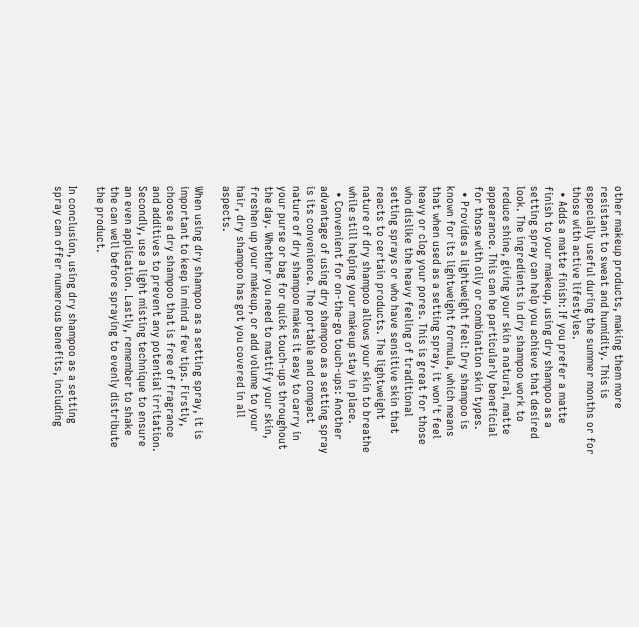other makeup products, making them more resistant to sweat and humidity. This is especially useful during the summer months or for those with active lifestyles.
  • Adds a matte finish: If you prefer a matte finish to your makeup, using dry shampoo as a setting spray can help you achieve that desired look. The ingredients in dry shampoo work to reduce shine, giving your skin a natural, matte appearance. This can be particularly beneficial for those with oily or combination skin types.
  • Provides a lightweight feel: Dry shampoo is known for its lightweight formula, which means that when used as a setting spray, it won't feel heavy or clog your pores. This is great for those who dislike the heavy feeling of traditional setting sprays or who have sensitive skin that reacts to certain products. The lightweight nature of dry shampoo allows your skin to breathe while still helping your makeup stay in place.
  • Convenient for on-the-go touch-ups: Another advantage of using dry shampoo as a setting spray is its convenience. The portable and compact nature of dry shampoo makes it easy to carry in your purse or bag for quick touch-ups throughout the day. Whether you need to mattify your skin, freshen up your makeup, or add volume to your hair, dry shampoo has got you covered in all aspects.

When using dry shampoo as a setting spray, it is important to keep in mind a few tips. Firstly, choose a dry shampoo that is free of fragrance and additives to prevent any potential irritation. Secondly, use a light misting technique to ensure an even application. Lastly, remember to shake the can well before spraying to evenly distribute the product.

In conclusion, using dry shampoo as a setting spray can offer numerous benefits, including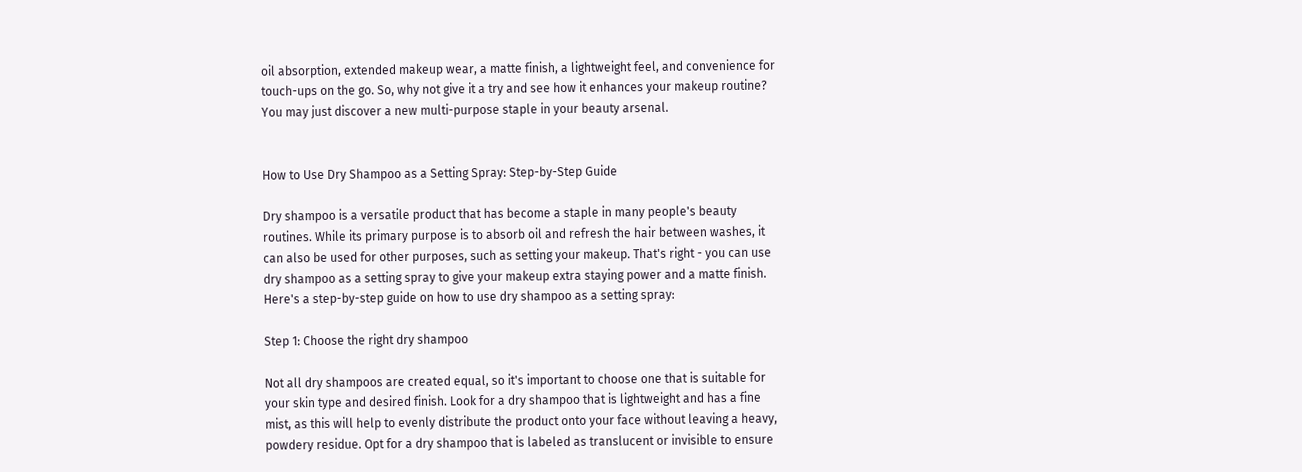oil absorption, extended makeup wear, a matte finish, a lightweight feel, and convenience for touch-ups on the go. So, why not give it a try and see how it enhances your makeup routine? You may just discover a new multi-purpose staple in your beauty arsenal.


How to Use Dry Shampoo as a Setting Spray: Step-by-Step Guide

Dry shampoo is a versatile product that has become a staple in many people's beauty routines. While its primary purpose is to absorb oil and refresh the hair between washes, it can also be used for other purposes, such as setting your makeup. That's right - you can use dry shampoo as a setting spray to give your makeup extra staying power and a matte finish. Here's a step-by-step guide on how to use dry shampoo as a setting spray:

Step 1: Choose the right dry shampoo

Not all dry shampoos are created equal, so it's important to choose one that is suitable for your skin type and desired finish. Look for a dry shampoo that is lightweight and has a fine mist, as this will help to evenly distribute the product onto your face without leaving a heavy, powdery residue. Opt for a dry shampoo that is labeled as translucent or invisible to ensure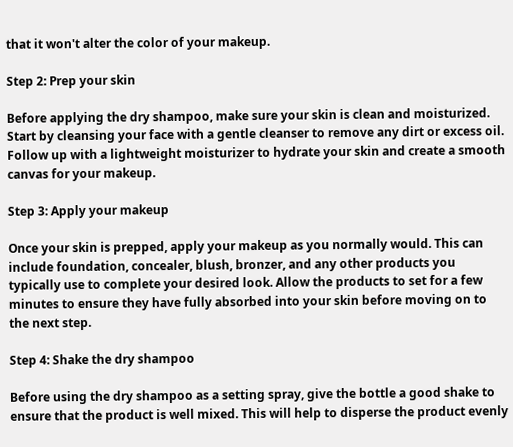that it won't alter the color of your makeup.

Step 2: Prep your skin

Before applying the dry shampoo, make sure your skin is clean and moisturized. Start by cleansing your face with a gentle cleanser to remove any dirt or excess oil. Follow up with a lightweight moisturizer to hydrate your skin and create a smooth canvas for your makeup.

Step 3: Apply your makeup

Once your skin is prepped, apply your makeup as you normally would. This can include foundation, concealer, blush, bronzer, and any other products you typically use to complete your desired look. Allow the products to set for a few minutes to ensure they have fully absorbed into your skin before moving on to the next step.

Step 4: Shake the dry shampoo

Before using the dry shampoo as a setting spray, give the bottle a good shake to ensure that the product is well mixed. This will help to disperse the product evenly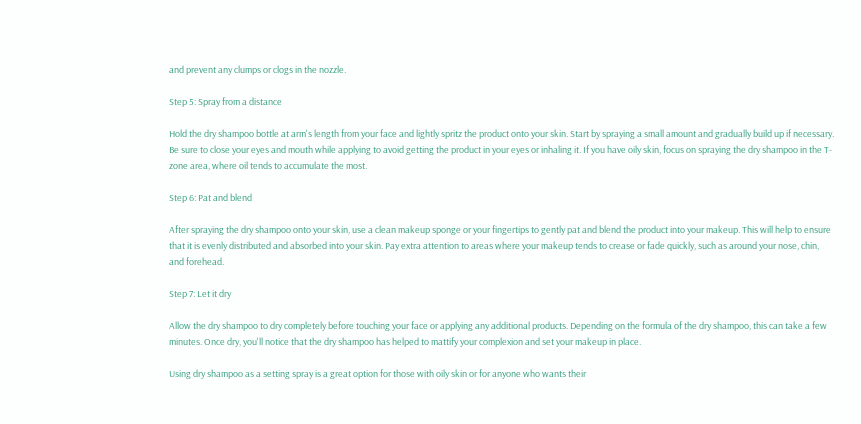and prevent any clumps or clogs in the nozzle.

Step 5: Spray from a distance

Hold the dry shampoo bottle at arm's length from your face and lightly spritz the product onto your skin. Start by spraying a small amount and gradually build up if necessary. Be sure to close your eyes and mouth while applying to avoid getting the product in your eyes or inhaling it. If you have oily skin, focus on spraying the dry shampoo in the T-zone area, where oil tends to accumulate the most.

Step 6: Pat and blend

After spraying the dry shampoo onto your skin, use a clean makeup sponge or your fingertips to gently pat and blend the product into your makeup. This will help to ensure that it is evenly distributed and absorbed into your skin. Pay extra attention to areas where your makeup tends to crease or fade quickly, such as around your nose, chin, and forehead.

Step 7: Let it dry

Allow the dry shampoo to dry completely before touching your face or applying any additional products. Depending on the formula of the dry shampoo, this can take a few minutes. Once dry, you'll notice that the dry shampoo has helped to mattify your complexion and set your makeup in place.

Using dry shampoo as a setting spray is a great option for those with oily skin or for anyone who wants their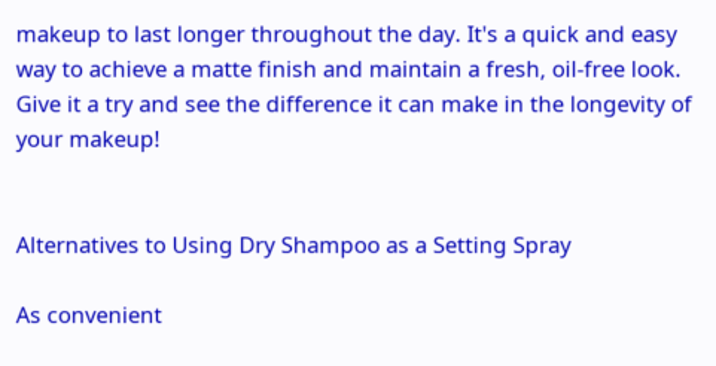makeup to last longer throughout the day. It's a quick and easy way to achieve a matte finish and maintain a fresh, oil-free look. Give it a try and see the difference it can make in the longevity of your makeup!


Alternatives to Using Dry Shampoo as a Setting Spray

As convenient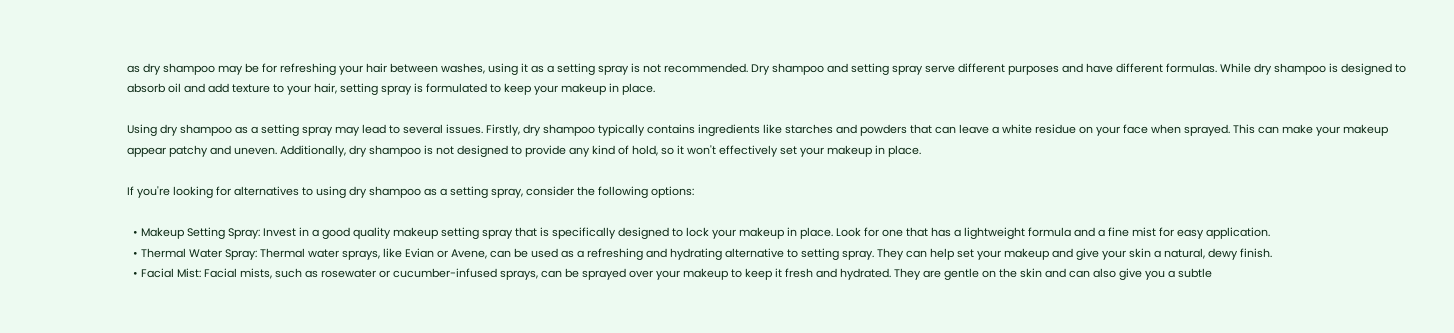as dry shampoo may be for refreshing your hair between washes, using it as a setting spray is not recommended. Dry shampoo and setting spray serve different purposes and have different formulas. While dry shampoo is designed to absorb oil and add texture to your hair, setting spray is formulated to keep your makeup in place.

Using dry shampoo as a setting spray may lead to several issues. Firstly, dry shampoo typically contains ingredients like starches and powders that can leave a white residue on your face when sprayed. This can make your makeup appear patchy and uneven. Additionally, dry shampoo is not designed to provide any kind of hold, so it won't effectively set your makeup in place.

If you're looking for alternatives to using dry shampoo as a setting spray, consider the following options:

  • Makeup Setting Spray: Invest in a good quality makeup setting spray that is specifically designed to lock your makeup in place. Look for one that has a lightweight formula and a fine mist for easy application.
  • Thermal Water Spray: Thermal water sprays, like Evian or Avene, can be used as a refreshing and hydrating alternative to setting spray. They can help set your makeup and give your skin a natural, dewy finish.
  • Facial Mist: Facial mists, such as rosewater or cucumber-infused sprays, can be sprayed over your makeup to keep it fresh and hydrated. They are gentle on the skin and can also give you a subtle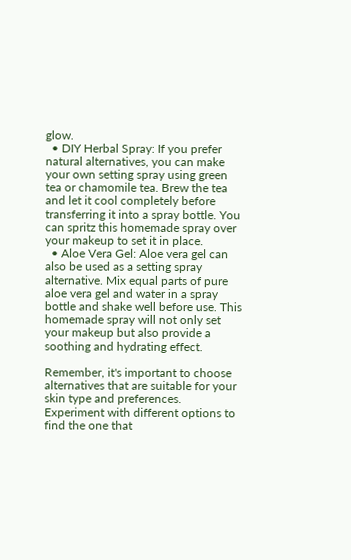glow.
  • DIY Herbal Spray: If you prefer natural alternatives, you can make your own setting spray using green tea or chamomile tea. Brew the tea and let it cool completely before transferring it into a spray bottle. You can spritz this homemade spray over your makeup to set it in place.
  • Aloe Vera Gel: Aloe vera gel can also be used as a setting spray alternative. Mix equal parts of pure aloe vera gel and water in a spray bottle and shake well before use. This homemade spray will not only set your makeup but also provide a soothing and hydrating effect.

Remember, it's important to choose alternatives that are suitable for your skin type and preferences. Experiment with different options to find the one that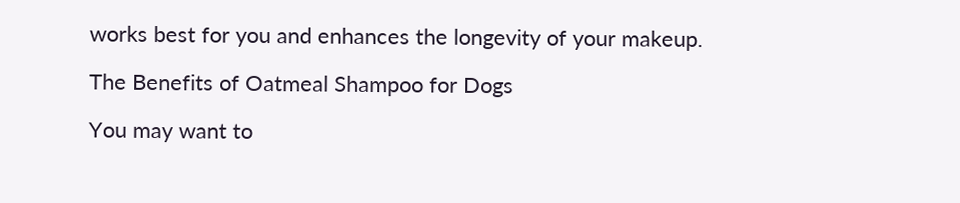works best for you and enhances the longevity of your makeup.

The Benefits of Oatmeal Shampoo for Dogs

You may want to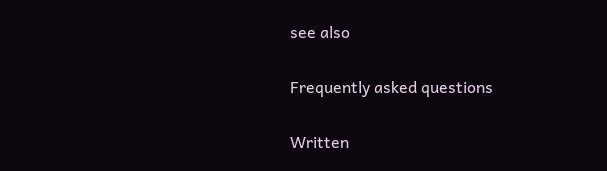see also

Frequently asked questions

Written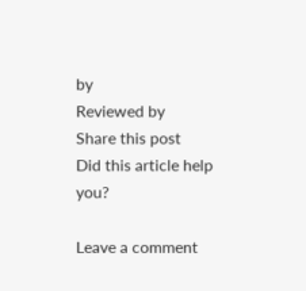by
Reviewed by
Share this post
Did this article help you?

Leave a comment